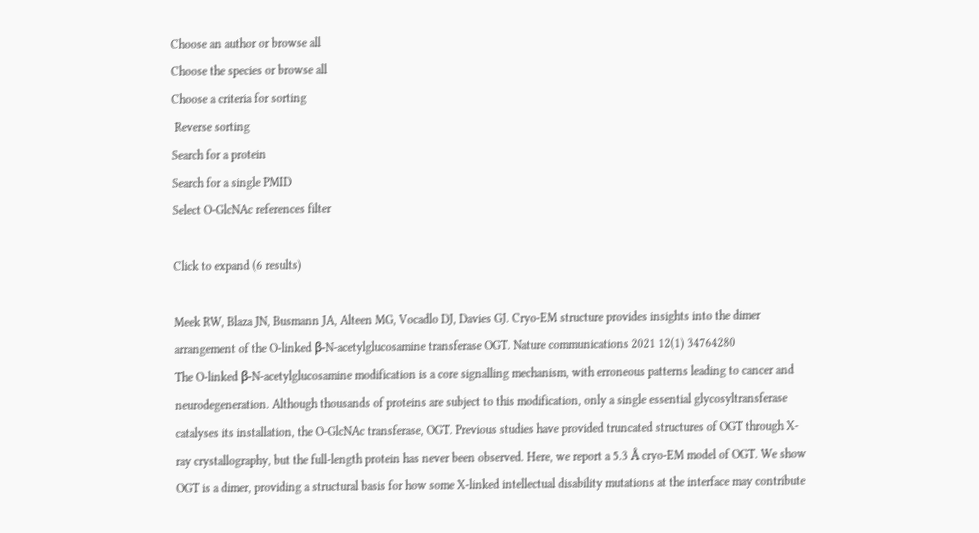Choose an author or browse all
Choose the species or browse all
Choose a criteria for sorting
 Reverse sorting
Search for a protein
Search for a single PMID
Select O-GlcNAc references filter

Click to expand (6 results)

Meek RW, Blaza JN, Busmann JA, Alteen MG, Vocadlo DJ, Davies GJ. Cryo-EM structure provides insights into the dimer arrangement of the O-linked β-N-acetylglucosamine transferase OGT. Nature communications 2021 12(1) 34764280
The O-linked β-N-acetylglucosamine modification is a core signalling mechanism, with erroneous patterns leading to cancer and neurodegeneration. Although thousands of proteins are subject to this modification, only a single essential glycosyltransferase catalyses its installation, the O-GlcNAc transferase, OGT. Previous studies have provided truncated structures of OGT through X-ray crystallography, but the full-length protein has never been observed. Here, we report a 5.3 Å cryo-EM model of OGT. We show OGT is a dimer, providing a structural basis for how some X-linked intellectual disability mutations at the interface may contribute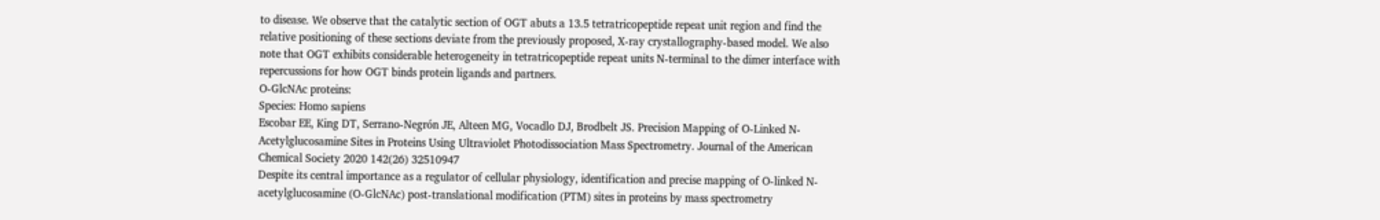to disease. We observe that the catalytic section of OGT abuts a 13.5 tetratricopeptide repeat unit region and find the relative positioning of these sections deviate from the previously proposed, X-ray crystallography-based model. We also note that OGT exhibits considerable heterogeneity in tetratricopeptide repeat units N-terminal to the dimer interface with repercussions for how OGT binds protein ligands and partners.
O-GlcNAc proteins:
Species: Homo sapiens
Escobar EE, King DT, Serrano-Negrón JE, Alteen MG, Vocadlo DJ, Brodbelt JS. Precision Mapping of O-Linked N-Acetylglucosamine Sites in Proteins Using Ultraviolet Photodissociation Mass Spectrometry. Journal of the American Chemical Society 2020 142(26) 32510947
Despite its central importance as a regulator of cellular physiology, identification and precise mapping of O-linked N-acetylglucosamine (O-GlcNAc) post-translational modification (PTM) sites in proteins by mass spectrometry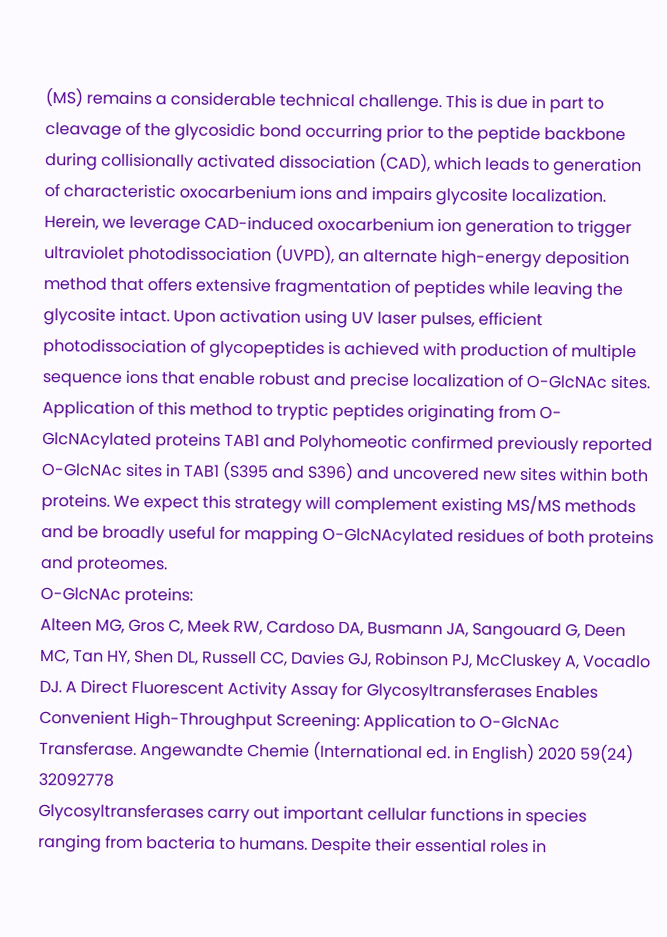(MS) remains a considerable technical challenge. This is due in part to cleavage of the glycosidic bond occurring prior to the peptide backbone during collisionally activated dissociation (CAD), which leads to generation of characteristic oxocarbenium ions and impairs glycosite localization. Herein, we leverage CAD-induced oxocarbenium ion generation to trigger ultraviolet photodissociation (UVPD), an alternate high-energy deposition method that offers extensive fragmentation of peptides while leaving the glycosite intact. Upon activation using UV laser pulses, efficient photodissociation of glycopeptides is achieved with production of multiple sequence ions that enable robust and precise localization of O-GlcNAc sites. Application of this method to tryptic peptides originating from O-GlcNAcylated proteins TAB1 and Polyhomeotic confirmed previously reported O-GlcNAc sites in TAB1 (S395 and S396) and uncovered new sites within both proteins. We expect this strategy will complement existing MS/MS methods and be broadly useful for mapping O-GlcNAcylated residues of both proteins and proteomes.
O-GlcNAc proteins:
Alteen MG, Gros C, Meek RW, Cardoso DA, Busmann JA, Sangouard G, Deen MC, Tan HY, Shen DL, Russell CC, Davies GJ, Robinson PJ, McCluskey A, Vocadlo DJ. A Direct Fluorescent Activity Assay for Glycosyltransferases Enables Convenient High-Throughput Screening: Application to O-GlcNAc Transferase. Angewandte Chemie (International ed. in English) 2020 59(24) 32092778
Glycosyltransferases carry out important cellular functions in species ranging from bacteria to humans. Despite their essential roles in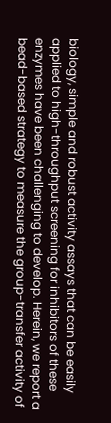biology, simple and robust activity assays that can be easily applied to high-throughput screening for inhibitors of these enzymes have been challenging to develop. Herein, we report a bead-based strategy to measure the group-transfer activity of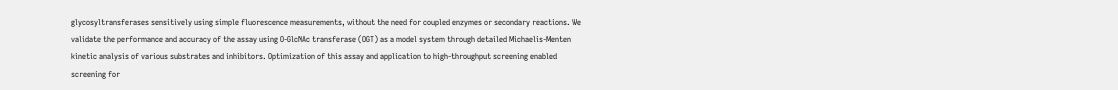glycosyltransferases sensitively using simple fluorescence measurements, without the need for coupled enzymes or secondary reactions. We validate the performance and accuracy of the assay using O-GlcNAc transferase (OGT) as a model system through detailed Michaelis-Menten kinetic analysis of various substrates and inhibitors. Optimization of this assay and application to high-throughput screening enabled screening for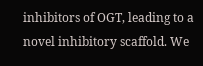inhibitors of OGT, leading to a novel inhibitory scaffold. We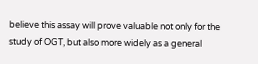believe this assay will prove valuable not only for the study of OGT, but also more widely as a general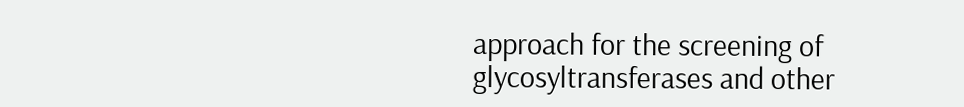approach for the screening of glycosyltransferases and other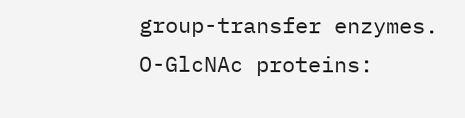group-transfer enzymes.
O-GlcNAc proteins: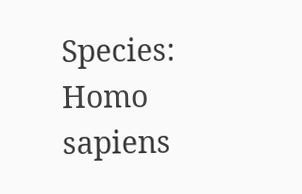Species: Homo sapiens